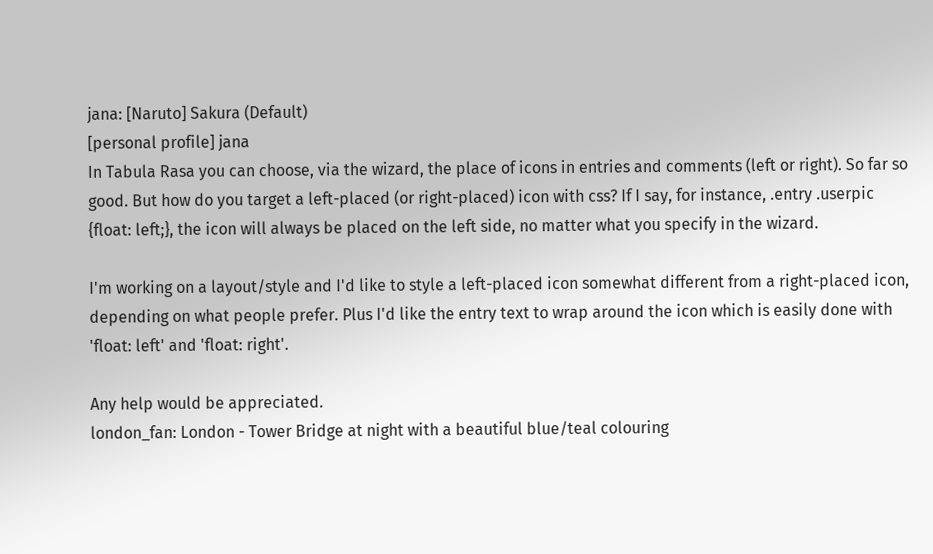jana: [Naruto] Sakura (Default)
[personal profile] jana
In Tabula Rasa you can choose, via the wizard, the place of icons in entries and comments (left or right). So far so good. But how do you target a left-placed (or right-placed) icon with css? If I say, for instance, .entry .userpic {float: left;}, the icon will always be placed on the left side, no matter what you specify in the wizard.

I'm working on a layout/style and I'd like to style a left-placed icon somewhat different from a right-placed icon, depending on what people prefer. Plus I'd like the entry text to wrap around the icon which is easily done with 'float: left' and 'float: right'.

Any help would be appreciated.
london_fan: London - Tower Bridge at night with a beautiful blue/teal colouring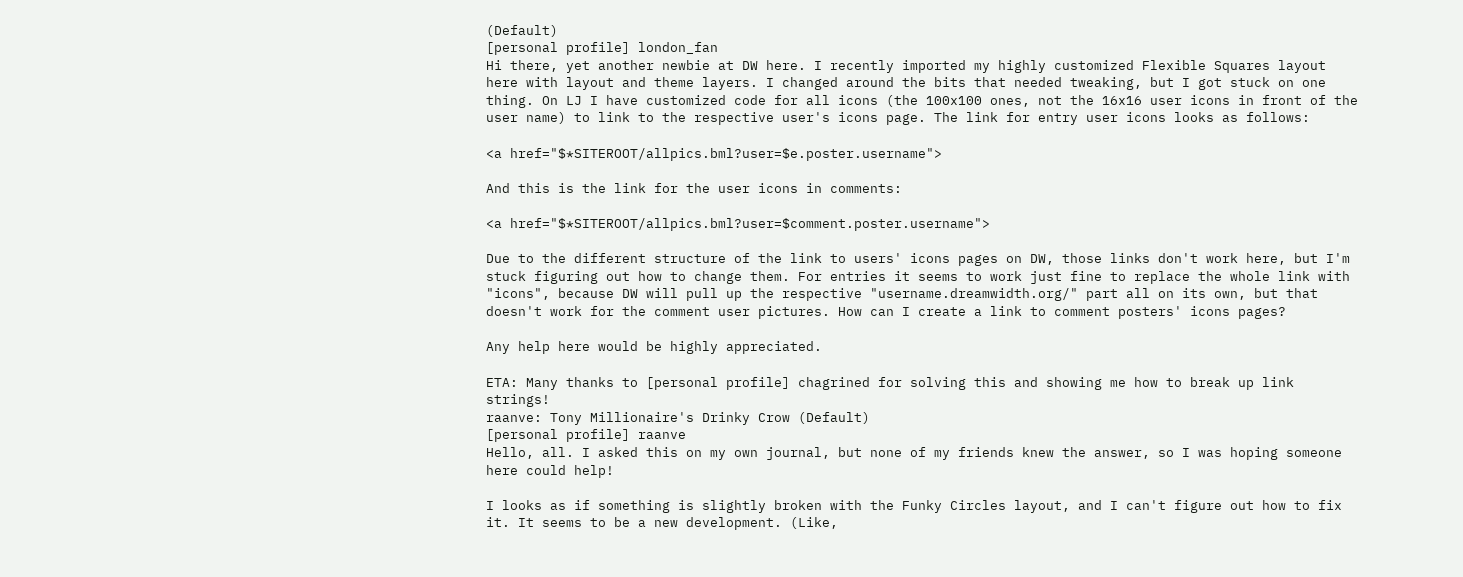(Default)
[personal profile] london_fan
Hi there, yet another newbie at DW here. I recently imported my highly customized Flexible Squares layout here with layout and theme layers. I changed around the bits that needed tweaking, but I got stuck on one thing. On LJ I have customized code for all icons (the 100x100 ones, not the 16x16 user icons in front of the user name) to link to the respective user's icons page. The link for entry user icons looks as follows:

<a href="$*SITEROOT/allpics.bml?user=$e.poster.username">

And this is the link for the user icons in comments:

<a href="$*SITEROOT/allpics.bml?user=$comment.poster.username">

Due to the different structure of the link to users' icons pages on DW, those links don't work here, but I'm stuck figuring out how to change them. For entries it seems to work just fine to replace the whole link with "icons", because DW will pull up the respective "username.dreamwidth.org/" part all on its own, but that doesn't work for the comment user pictures. How can I create a link to comment posters' icons pages?

Any help here would be highly appreciated.

ETA: Many thanks to [personal profile] chagrined for solving this and showing me how to break up link strings!
raanve: Tony Millionaire's Drinky Crow (Default)
[personal profile] raanve
Hello, all. I asked this on my own journal, but none of my friends knew the answer, so I was hoping someone here could help!

I looks as if something is slightly broken with the Funky Circles layout, and I can't figure out how to fix it. It seems to be a new development. (Like,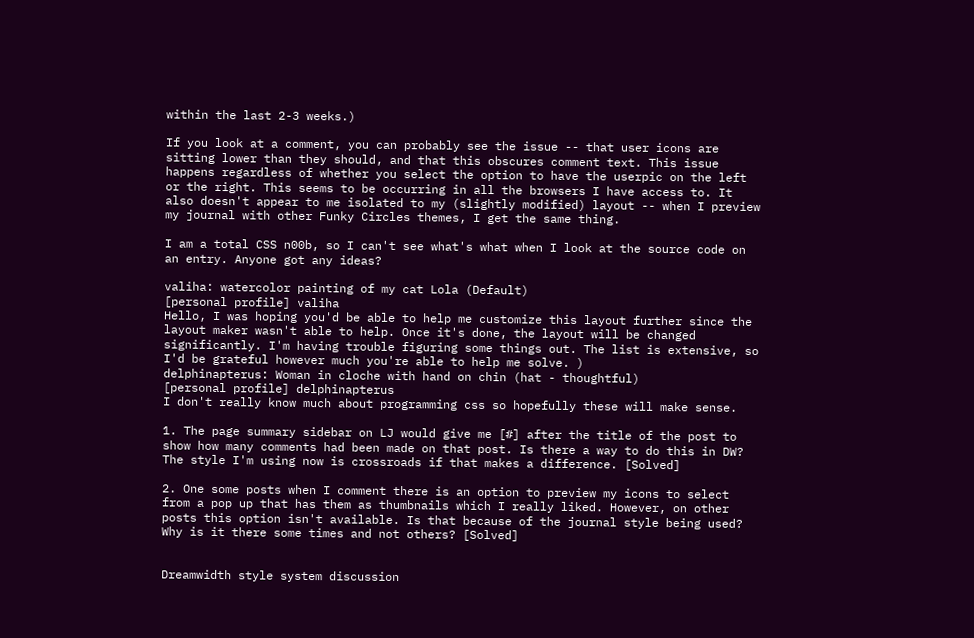within the last 2-3 weeks.)

If you look at a comment, you can probably see the issue -- that user icons are sitting lower than they should, and that this obscures comment text. This issue happens regardless of whether you select the option to have the userpic on the left or the right. This seems to be occurring in all the browsers I have access to. It also doesn't appear to me isolated to my (slightly modified) layout -- when I preview my journal with other Funky Circles themes, I get the same thing.

I am a total CSS n00b, so I can't see what's what when I look at the source code on an entry. Anyone got any ideas?

valiha: watercolor painting of my cat Lola (Default)
[personal profile] valiha
Hello, I was hoping you'd be able to help me customize this layout further since the layout maker wasn't able to help. Once it's done, the layout will be changed significantly. I'm having trouble figuring some things out. The list is extensive, so I'd be grateful however much you're able to help me solve. )
delphinapterus: Woman in cloche with hand on chin (hat - thoughtful)
[personal profile] delphinapterus
I don't really know much about programming css so hopefully these will make sense.

1. The page summary sidebar on LJ would give me [#] after the title of the post to show how many comments had been made on that post. Is there a way to do this in DW? The style I'm using now is crossroads if that makes a difference. [Solved]

2. One some posts when I comment there is an option to preview my icons to select from a pop up that has them as thumbnails which I really liked. However, on other posts this option isn't available. Is that because of the journal style being used? Why is it there some times and not others? [Solved]


Dreamwidth style system discussion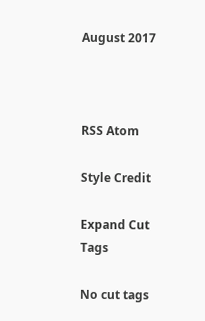August 2017



RSS Atom

Style Credit

Expand Cut Tags

No cut tags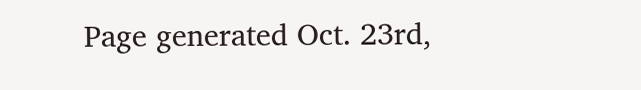Page generated Oct. 23rd,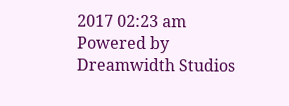2017 02:23 am
Powered by Dreamwidth Studios